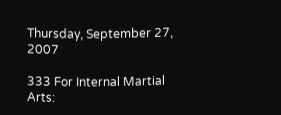Thursday, September 27, 2007

333 For Internal Martial Arts: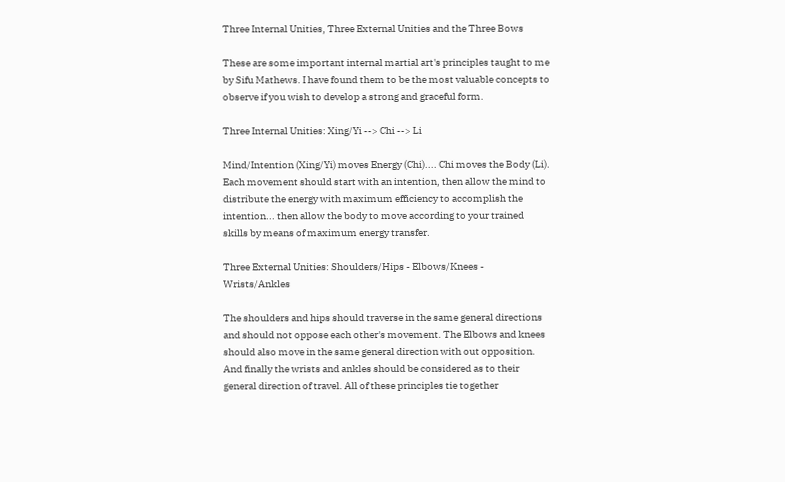Three Internal Unities, Three External Unities and the Three Bows

These are some important internal martial art's principles taught to me by Sifu Mathews. I have found them to be the most valuable concepts to observe if you wish to develop a strong and graceful form.

Three Internal Unities: Xing/Yi --> Chi --> Li

Mind/Intention (Xing/Yi) moves Energy (Chi).... Chi moves the Body (Li). Each movement should start with an intention, then allow the mind to distribute the energy with maximum efficiency to accomplish the intention... then allow the body to move according to your trained skills by means of maximum energy transfer.

Three External Unities: Shoulders/Hips - Elbows/Knees - Wrists/Ankles

The shoulders and hips should traverse in the same general directions and should not oppose each other's movement. The Elbows and knees should also move in the same general direction with out opposition. And finally the wrists and ankles should be considered as to their general direction of travel. All of these principles tie together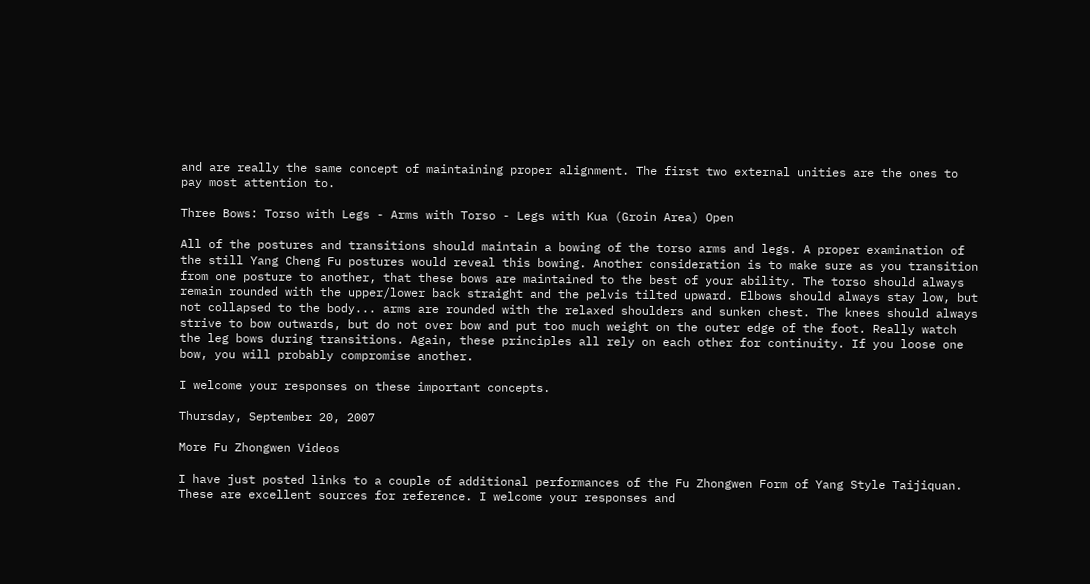and are really the same concept of maintaining proper alignment. The first two external unities are the ones to pay most attention to.

Three Bows: Torso with Legs - Arms with Torso - Legs with Kua (Groin Area) Open

All of the postures and transitions should maintain a bowing of the torso arms and legs. A proper examination of the still Yang Cheng Fu postures would reveal this bowing. Another consideration is to make sure as you transition from one posture to another, that these bows are maintained to the best of your ability. The torso should always remain rounded with the upper/lower back straight and the pelvis tilted upward. Elbows should always stay low, but not collapsed to the body... arms are rounded with the relaxed shoulders and sunken chest. The knees should always strive to bow outwards, but do not over bow and put too much weight on the outer edge of the foot. Really watch the leg bows during transitions. Again, these principles all rely on each other for continuity. If you loose one bow, you will probably compromise another.

I welcome your responses on these important concepts.

Thursday, September 20, 2007

More Fu Zhongwen Videos

I have just posted links to a couple of additional performances of the Fu Zhongwen Form of Yang Style Taijiquan. These are excellent sources for reference. I welcome your responses and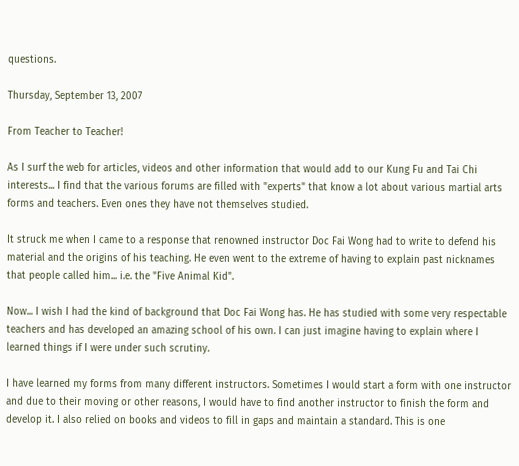questions.

Thursday, September 13, 2007

From Teacher to Teacher!

As I surf the web for articles, videos and other information that would add to our Kung Fu and Tai Chi interests... I find that the various forums are filled with "experts" that know a lot about various martial arts forms and teachers. Even ones they have not themselves studied.

It struck me when I came to a response that renowned instructor Doc Fai Wong had to write to defend his material and the origins of his teaching. He even went to the extreme of having to explain past nicknames that people called him... i.e. the "Five Animal Kid".

Now... I wish I had the kind of background that Doc Fai Wong has. He has studied with some very respectable teachers and has developed an amazing school of his own. I can just imagine having to explain where I learned things if I were under such scrutiny.

I have learned my forms from many different instructors. Sometimes I would start a form with one instructor and due to their moving or other reasons, I would have to find another instructor to finish the form and develop it. I also relied on books and videos to fill in gaps and maintain a standard. This is one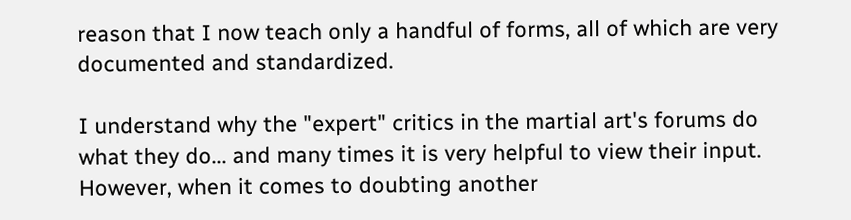reason that I now teach only a handful of forms, all of which are very documented and standardized.

I understand why the "expert" critics in the martial art's forums do what they do... and many times it is very helpful to view their input. However, when it comes to doubting another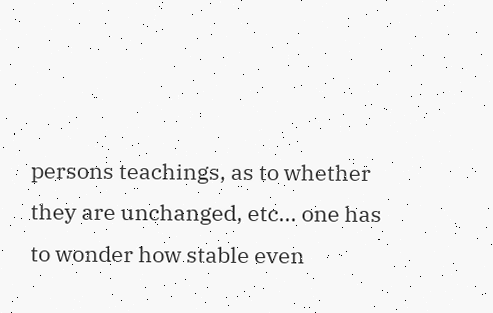persons teachings, as to whether they are unchanged, etc... one has to wonder how stable even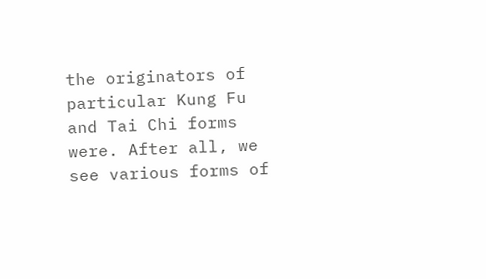the originators of particular Kung Fu and Tai Chi forms were. After all, we see various forms of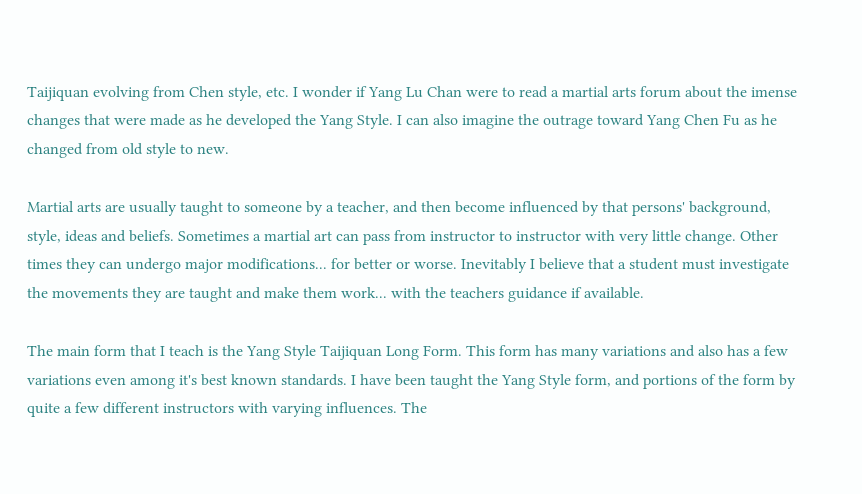Taijiquan evolving from Chen style, etc. I wonder if Yang Lu Chan were to read a martial arts forum about the imense changes that were made as he developed the Yang Style. I can also imagine the outrage toward Yang Chen Fu as he changed from old style to new.

Martial arts are usually taught to someone by a teacher, and then become influenced by that persons' background, style, ideas and beliefs. Sometimes a martial art can pass from instructor to instructor with very little change. Other times they can undergo major modifications... for better or worse. Inevitably I believe that a student must investigate the movements they are taught and make them work... with the teachers guidance if available.

The main form that I teach is the Yang Style Taijiquan Long Form. This form has many variations and also has a few variations even among it's best known standards. I have been taught the Yang Style form, and portions of the form by quite a few different instructors with varying influences. The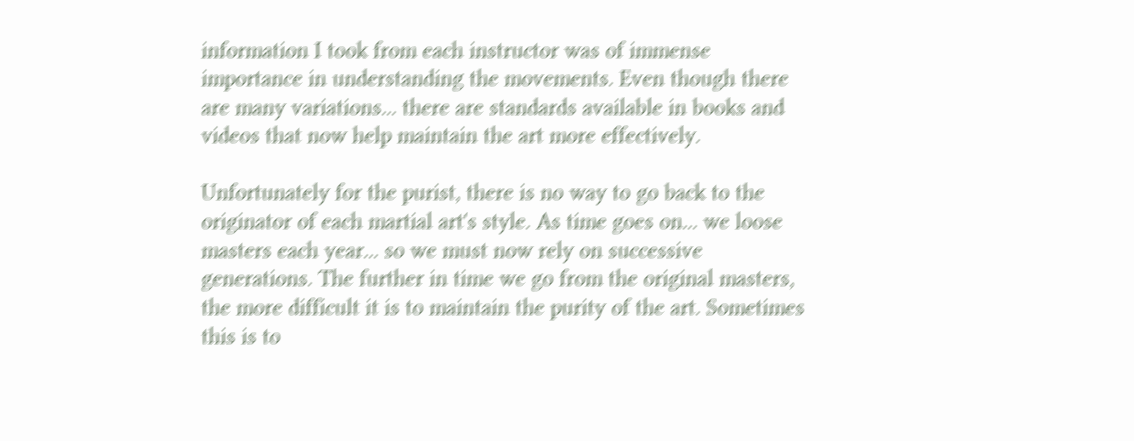information I took from each instructor was of immense importance in understanding the movements. Even though there are many variations... there are standards available in books and videos that now help maintain the art more effectively.

Unfortunately for the purist, there is no way to go back to the originator of each martial art's style. As time goes on... we loose masters each year... so we must now rely on successive generations. The further in time we go from the original masters, the more difficult it is to maintain the purity of the art. Sometimes this is to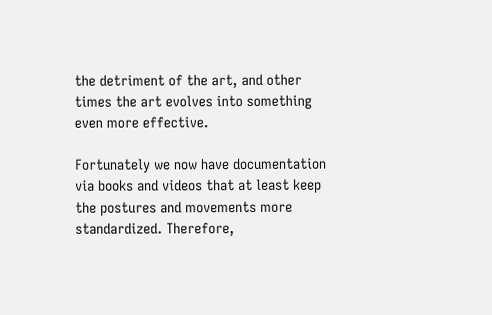the detriment of the art, and other times the art evolves into something even more effective.

Fortunately we now have documentation via books and videos that at least keep the postures and movements more standardized. Therefore,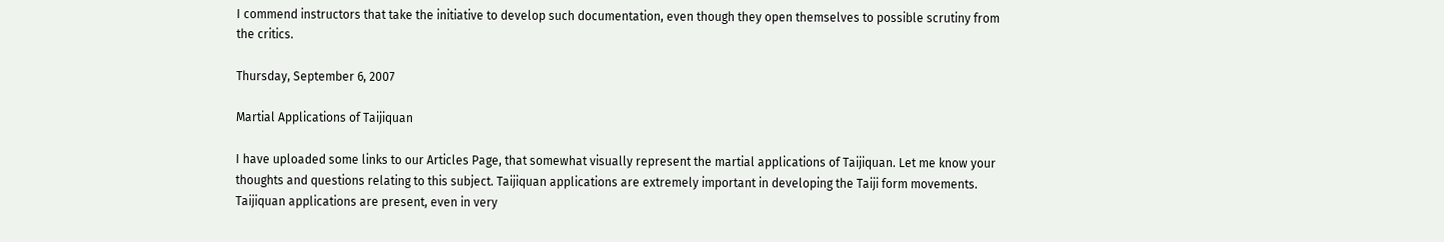I commend instructors that take the initiative to develop such documentation, even though they open themselves to possible scrutiny from the critics.

Thursday, September 6, 2007

Martial Applications of Taijiquan

I have uploaded some links to our Articles Page, that somewhat visually represent the martial applications of Taijiquan. Let me know your thoughts and questions relating to this subject. Taijiquan applications are extremely important in developing the Taiji form movements. Taijiquan applications are present, even in very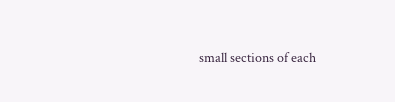small sections of each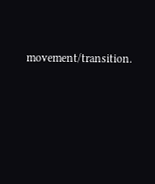movement/transition.